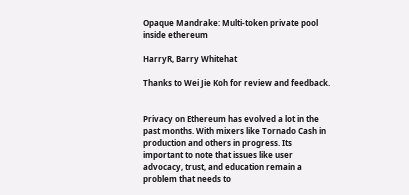Opaque Mandrake: Multi-token private pool inside ethereum

HarryR, Barry Whitehat

Thanks to Wei Jie Koh for review and feedback.


Privacy on Ethereum has evolved a lot in the past months. With mixers like Tornado Cash in production and others in progress. Its important to note that issues like user advocacy, trust, and education remain a problem that needs to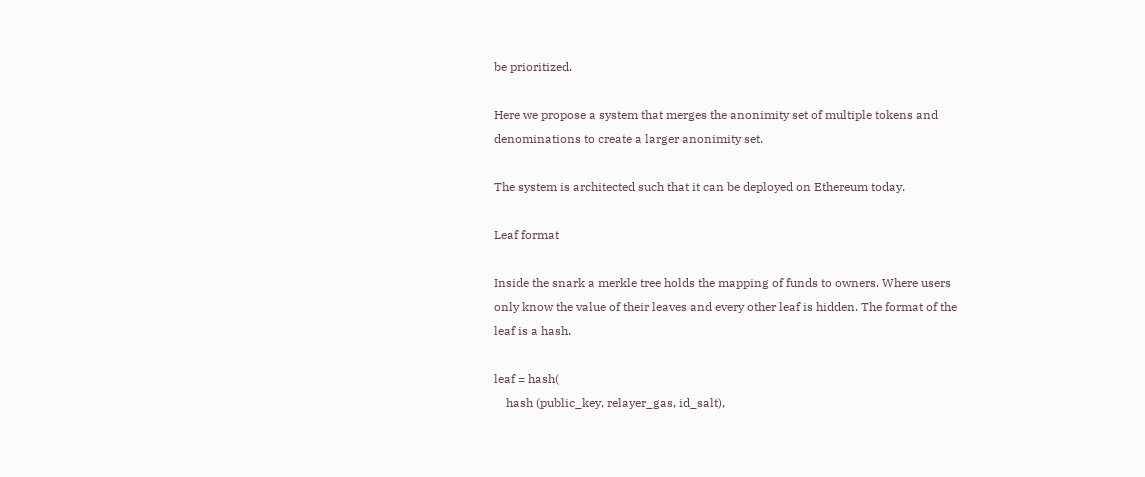be prioritized.

Here we propose a system that merges the anonimity set of multiple tokens and denominations to create a larger anonimity set.

The system is architected such that it can be deployed on Ethereum today.

Leaf format

Inside the snark a merkle tree holds the mapping of funds to owners. Where users only know the value of their leaves and every other leaf is hidden. The format of the leaf is a hash.

leaf = hash(
    hash (public_key, relayer_gas, id_salt),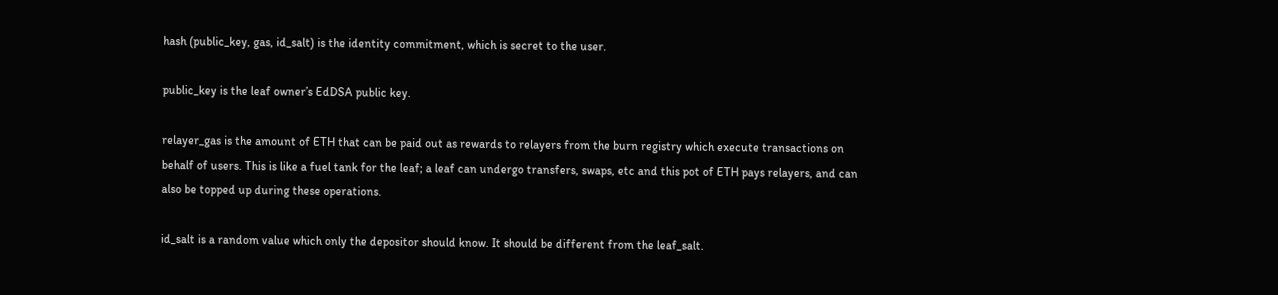hash (public_key, gas, id_salt) is the identity commitment, which is secret to the user.

public_key is the leaf owner’s EdDSA public key.

relayer_gas is the amount of ETH that can be paid out as rewards to relayers from the burn registry which execute transactions on behalf of users. This is like a fuel tank for the leaf; a leaf can undergo transfers, swaps, etc and this pot of ETH pays relayers, and can also be topped up during these operations.

id_salt is a random value which only the depositor should know. It should be different from the leaf_salt.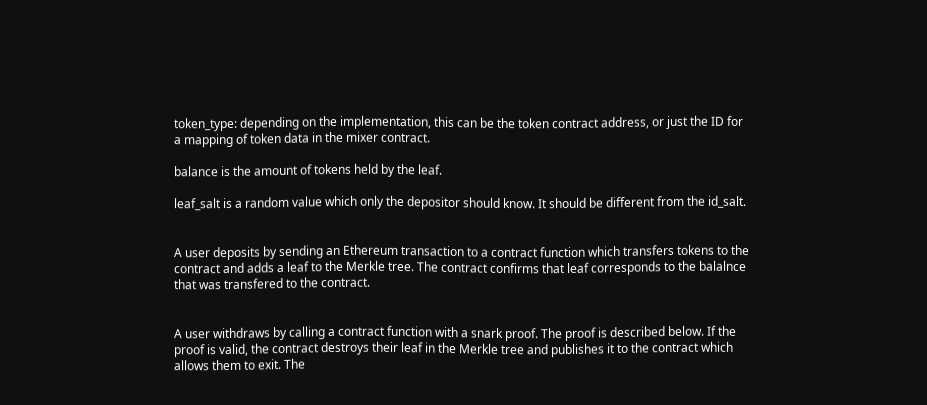token_type: depending on the implementation, this can be the token contract address, or just the ID for a mapping of token data in the mixer contract.

balance is the amount of tokens held by the leaf.

leaf_salt is a random value which only the depositor should know. It should be different from the id_salt.


A user deposits by sending an Ethereum transaction to a contract function which transfers tokens to the contract and adds a leaf to the Merkle tree. The contract confirms that leaf corresponds to the balalnce that was transfered to the contract.


A user withdraws by calling a contract function with a snark proof. The proof is described below. If the proof is valid, the contract destroys their leaf in the Merkle tree and publishes it to the contract which allows them to exit. The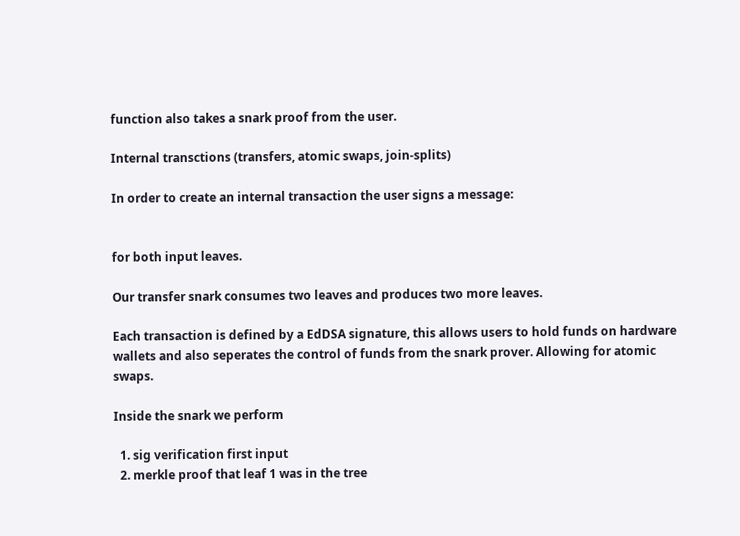function also takes a snark proof from the user.

Internal transctions (transfers, atomic swaps, join-splits)

In order to create an internal transaction the user signs a message:


for both input leaves.

Our transfer snark consumes two leaves and produces two more leaves.

Each transaction is defined by a EdDSA signature, this allows users to hold funds on hardware wallets and also seperates the control of funds from the snark prover. Allowing for atomic swaps.

Inside the snark we perform

  1. sig verification first input
  2. merkle proof that leaf 1 was in the tree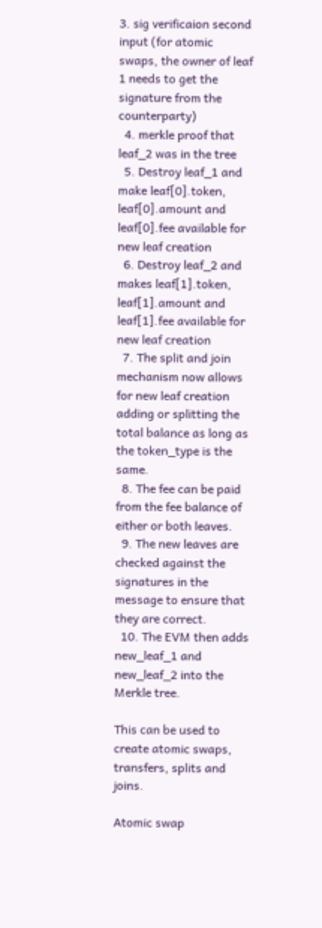3. sig verificaion second input (for atomic swaps, the owner of leaf 1 needs to get the signature from the counterparty)
  4. merkle proof that leaf_2 was in the tree
  5. Destroy leaf_1 and make leaf[0].token, leaf[0].amount and leaf[0].fee available for new leaf creation
  6. Destroy leaf_2 and makes leaf[1].token, leaf[1].amount and leaf[1].fee available for new leaf creation
  7. The split and join mechanism now allows for new leaf creation adding or splitting the total balance as long as the token_type is the same.
  8. The fee can be paid from the fee balance of either or both leaves.
  9. The new leaves are checked against the signatures in the message to ensure that they are correct.
  10. The EVM then adds new_leaf_1 and new_leaf_2 into the Merkle tree.

This can be used to create atomic swaps, transfers, splits and joins.

Atomic swap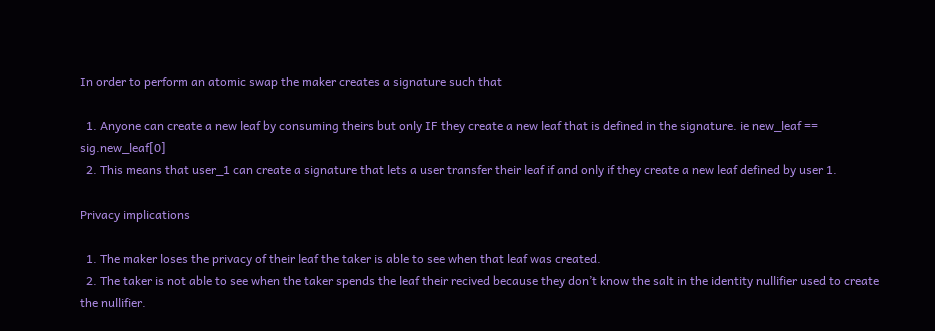In order to perform an atomic swap the maker creates a signature such that

  1. Anyone can create a new leaf by consuming theirs but only IF they create a new leaf that is defined in the signature. ie new_leaf == sig.new_leaf[0]
  2. This means that user_1 can create a signature that lets a user transfer their leaf if and only if they create a new leaf defined by user 1.

Privacy implications

  1. The maker loses the privacy of their leaf the taker is able to see when that leaf was created.
  2. The taker is not able to see when the taker spends the leaf their recived because they don’t know the salt in the identity nullifier used to create the nullifier.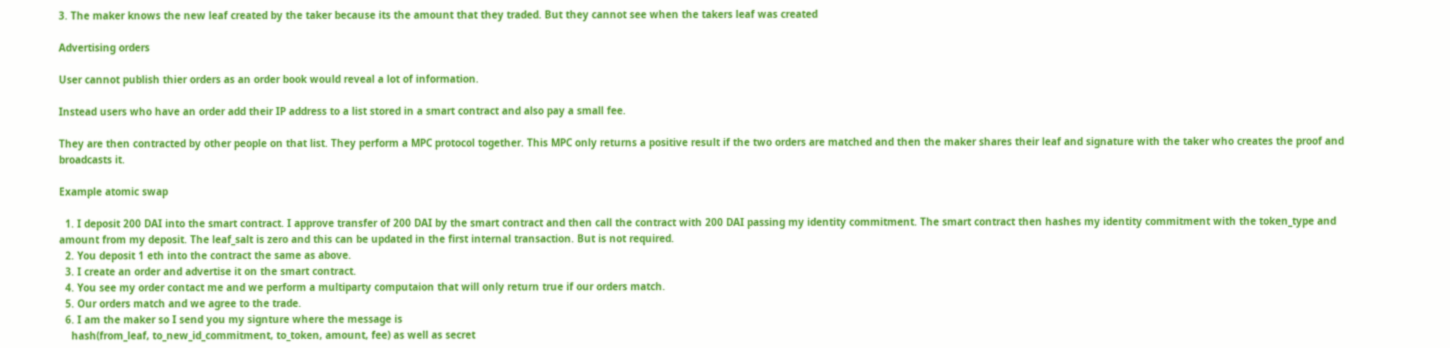3. The maker knows the new leaf created by the taker because its the amount that they traded. But they cannot see when the takers leaf was created

Advertising orders

User cannot publish thier orders as an order book would reveal a lot of information.

Instead users who have an order add their IP address to a list stored in a smart contract and also pay a small fee.

They are then contracted by other people on that list. They perform a MPC protocol together. This MPC only returns a positive result if the two orders are matched and then the maker shares their leaf and signature with the taker who creates the proof and broadcasts it.

Example atomic swap

  1. I deposit 200 DAI into the smart contract. I approve transfer of 200 DAI by the smart contract and then call the contract with 200 DAI passing my identity commitment. The smart contract then hashes my identity commitment with the token_type and amount from my deposit. The leaf_salt is zero and this can be updated in the first internal transaction. But is not required.
  2. You deposit 1 eth into the contract the same as above.
  3. I create an order and advertise it on the smart contract.
  4. You see my order contact me and we perform a multiparty computaion that will only return true if our orders match.
  5. Our orders match and we agree to the trade.
  6. I am the maker so I send you my signture where the message is
    hash(from_leaf, to_new_id_commitment, to_token, amount, fee) as well as secret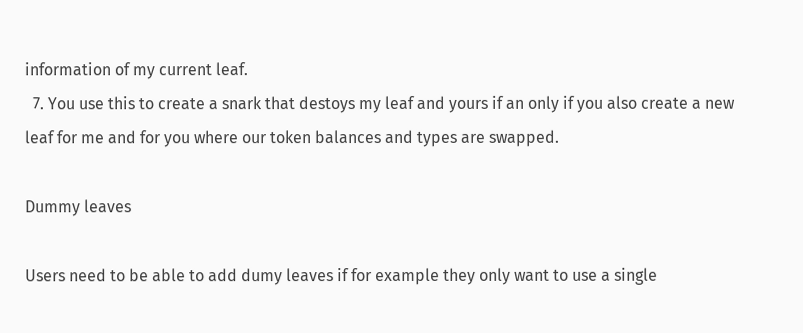information of my current leaf.
  7. You use this to create a snark that destoys my leaf and yours if an only if you also create a new leaf for me and for you where our token balances and types are swapped.

Dummy leaves

Users need to be able to add dumy leaves if for example they only want to use a single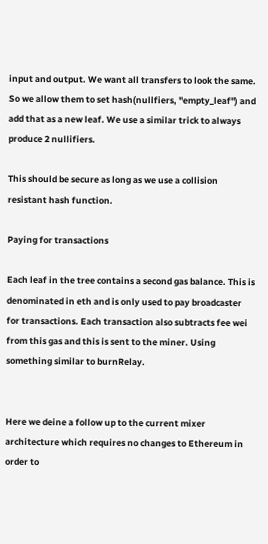input and output. We want all transfers to look the same. So we allow them to set hash(nullfiers, "empty_leaf") and add that as a new leaf. We use a similar trick to always produce 2 nullifiers.

This should be secure as long as we use a collision resistant hash function.

Paying for transactions

Each leaf in the tree contains a second gas balance. This is denominated in eth and is only used to pay broadcaster for transactions. Each transaction also subtracts fee wei from this gas and this is sent to the miner. Using something similar to burnRelay.


Here we deine a follow up to the current mixer architecture which requires no changes to Ethereum in order to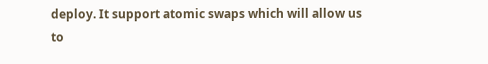deploy. It support atomic swaps which will allow us to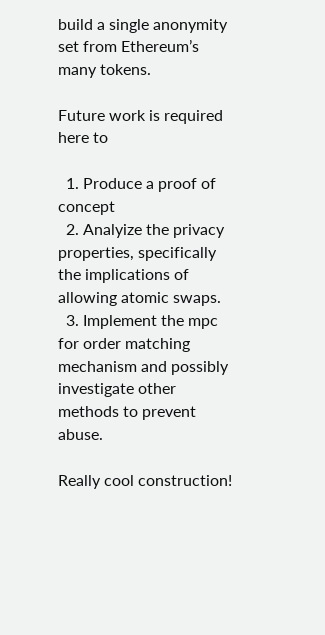build a single anonymity set from Ethereum’s many tokens.

Future work is required here to

  1. Produce a proof of concept
  2. Analyize the privacy properties, specifically the implications of allowing atomic swaps.
  3. Implement the mpc for order matching mechanism and possibly investigate other methods to prevent abuse.

Really cool construction!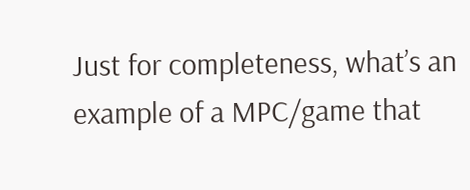Just for completeness, what’s an example of a MPC/game that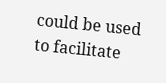could be used to facilitate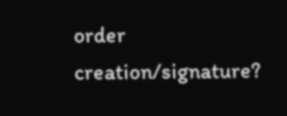order creation/signature?